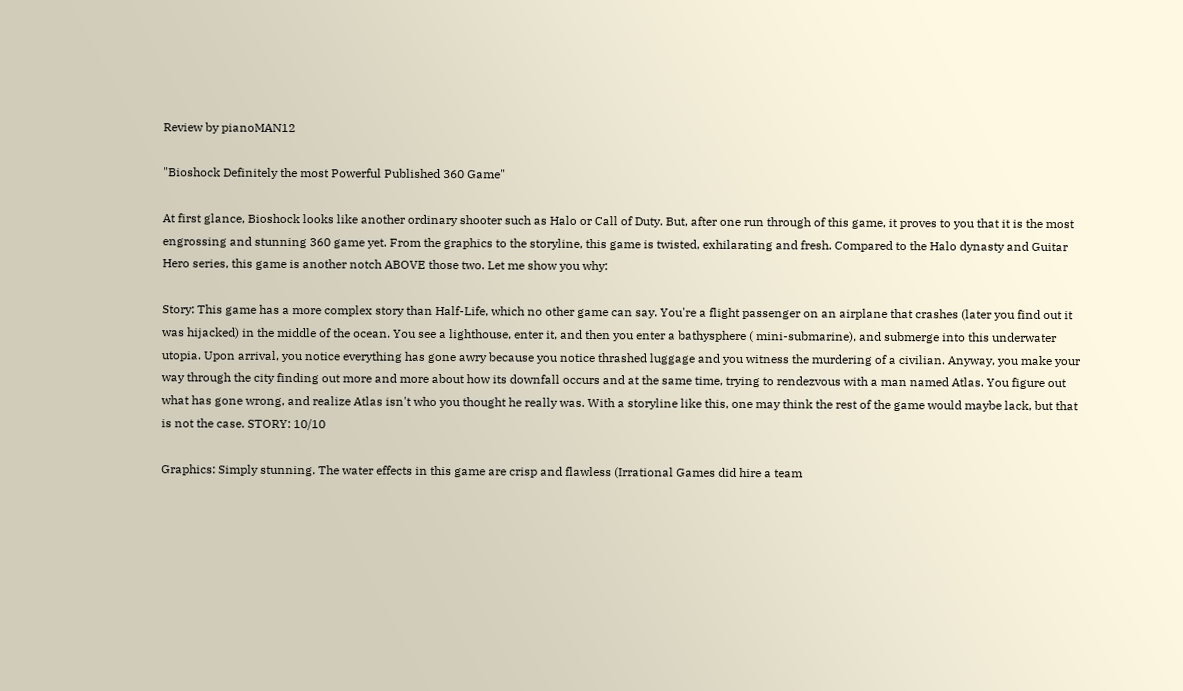Review by pianoMAN12

"Bioshock Definitely the most Powerful Published 360 Game"

At first glance, Bioshock looks like another ordinary shooter such as Halo or Call of Duty. But, after one run through of this game, it proves to you that it is the most engrossing and stunning 360 game yet. From the graphics to the storyline, this game is twisted, exhilarating and fresh. Compared to the Halo dynasty and Guitar Hero series, this game is another notch ABOVE those two. Let me show you why:

Story: This game has a more complex story than Half-Life, which no other game can say. You're a flight passenger on an airplane that crashes (later you find out it was hijacked) in the middle of the ocean. You see a lighthouse, enter it, and then you enter a bathysphere ( mini-submarine), and submerge into this underwater utopia. Upon arrival, you notice everything has gone awry because you notice thrashed luggage and you witness the murdering of a civilian. Anyway, you make your way through the city finding out more and more about how its downfall occurs and at the same time, trying to rendezvous with a man named Atlas. You figure out what has gone wrong, and realize Atlas isn't who you thought he really was. With a storyline like this, one may think the rest of the game would maybe lack, but that is not the case. STORY: 10/10

Graphics: Simply stunning. The water effects in this game are crisp and flawless (Irrational Games did hire a team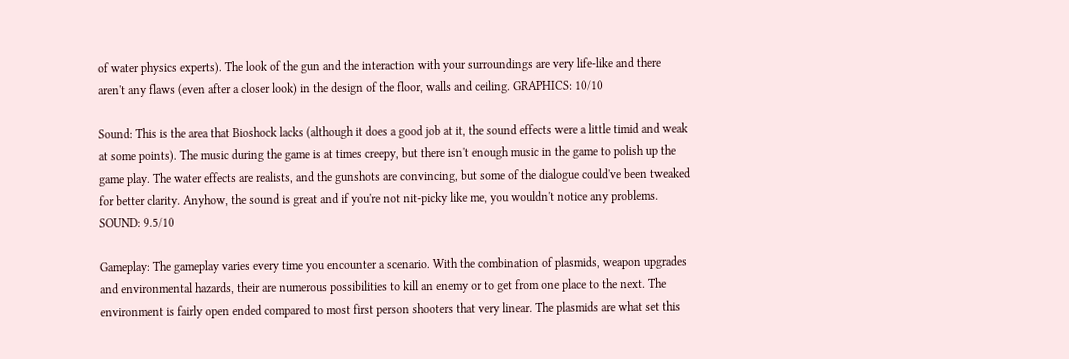of water physics experts). The look of the gun and the interaction with your surroundings are very life-like and there aren't any flaws (even after a closer look) in the design of the floor, walls and ceiling. GRAPHICS: 10/10

Sound: This is the area that Bioshock lacks (although it does a good job at it, the sound effects were a little timid and weak at some points). The music during the game is at times creepy, but there isn't enough music in the game to polish up the game play. The water effects are realists, and the gunshots are convincing, but some of the dialogue could've been tweaked for better clarity. Anyhow, the sound is great and if you're not nit-picky like me, you wouldn't notice any problems. SOUND: 9.5/10

Gameplay: The gameplay varies every time you encounter a scenario. With the combination of plasmids, weapon upgrades and environmental hazards, their are numerous possibilities to kill an enemy or to get from one place to the next. The environment is fairly open ended compared to most first person shooters that very linear. The plasmids are what set this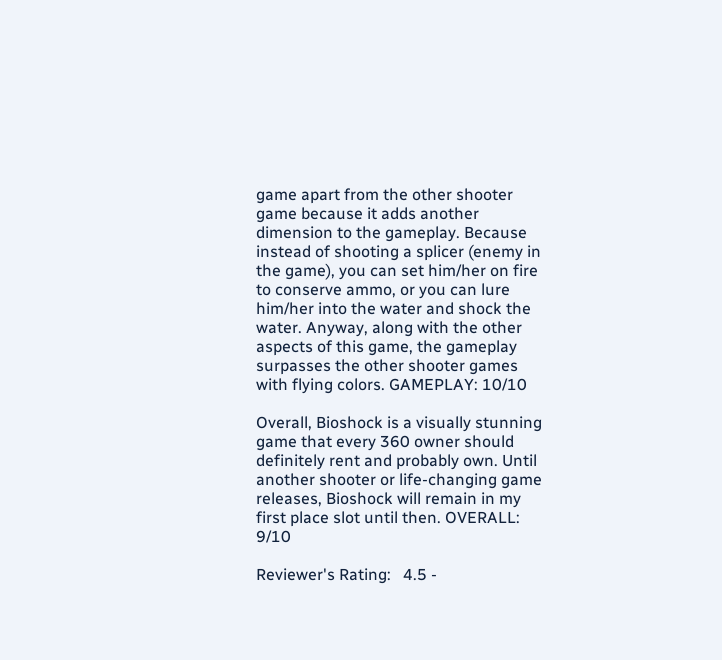game apart from the other shooter game because it adds another dimension to the gameplay. Because instead of shooting a splicer (enemy in the game), you can set him/her on fire to conserve ammo, or you can lure him/her into the water and shock the water. Anyway, along with the other aspects of this game, the gameplay surpasses the other shooter games with flying colors. GAMEPLAY: 10/10

Overall, Bioshock is a visually stunning game that every 360 owner should definitely rent and probably own. Until another shooter or life-changing game releases, Bioshock will remain in my first place slot until then. OVERALL: 9/10

Reviewer's Rating:   4.5 -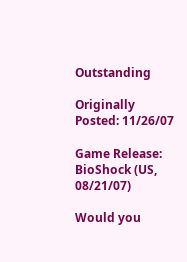Outstanding

Originally Posted: 11/26/07

Game Release: BioShock (US, 08/21/07)

Would you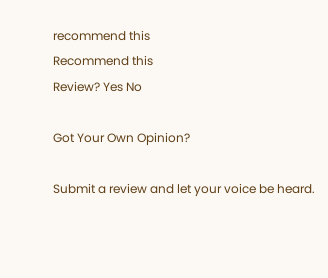recommend this
Recommend this
Review? Yes No

Got Your Own Opinion?

Submit a review and let your voice be heard.